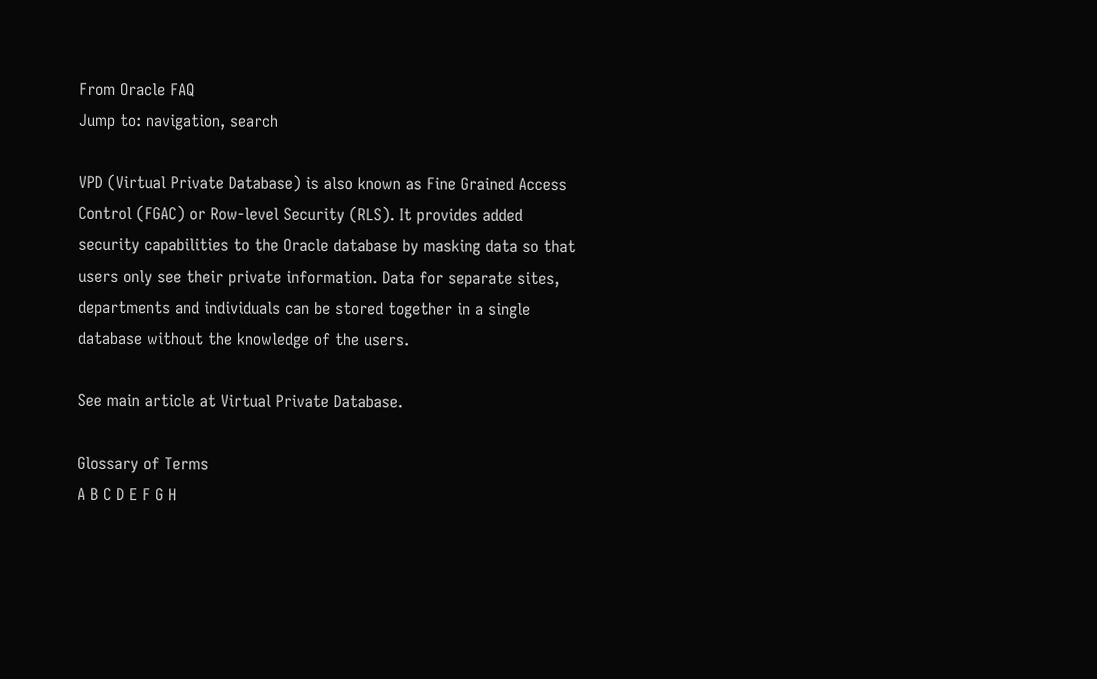From Oracle FAQ
Jump to: navigation, search

VPD (Virtual Private Database) is also known as Fine Grained Access Control (FGAC) or Row-level Security (RLS). It provides added security capabilities to the Oracle database by masking data so that users only see their private information. Data for separate sites, departments and individuals can be stored together in a single database without the knowledge of the users.

See main article at Virtual Private Database.

Glossary of Terms
A B C D E F G H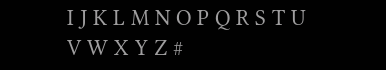I J K L M N O P Q R S T U V W X Y Z #